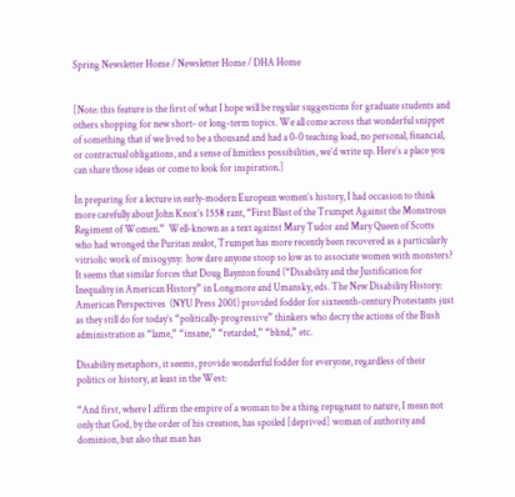Spring Newsletter Home / Newsletter Home / DHA Home


[Note: this feature is the first of what I hope will be regular suggestions for graduate students and others shopping for new short- or long-term topics. We all come across that wonderful snippet of something that if we lived to be a thousand and had a 0-0 teaching load, no personal, financial, or contractual obligations, and a sense of limitless possibilities, we’d write up. Here’s a place you can share those ideas or come to look for inspiration.]

In preparing for a lecture in early-modern European women’s history, I had occasion to think more carefully about John Knox’s 1558 rant, “First Blast of the Trumpet Against the Monstrous Regiment of Women.”  Well-known as a text against Mary Tudor and Mary Queen of Scotts who had wronged the Puritan zealot, Trumpet has more recently been recovered as a particularly vitriolic work of misogyny:  how dare anyone stoop so low as to associate women with monsters?  It seems that similar forces that Doug Baynton found (“Disability and the Justification for Inequality in American History” in Longmore and Umansky, eds. The New Disability History: American Perspectives  (NYU Press 2001) provided fodder for sixteenth-century Protestants just as they still do for today’s “politically-progressive” thinkers who decry the actions of the Bush administration as “lame,” “insane,” “retarded,” “blind,” etc.

Disability metaphors, it seems, provide wonderful fodder for everyone, regardless of their politics or history, at least in the West:

“And first, where I affirm the empire of a woman to be a thing repugnant to nature, I mean not only that God, by the order of his creation, has spoiled [deprived] woman of authority and dominion, but also that man has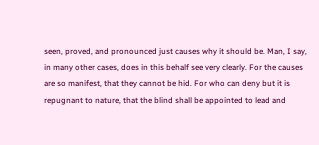seen, proved, and pronounced just causes why it should be. Man, I say, in many other cases, does in this behalf see very clearly. For the causes are so manifest, that they cannot be hid. For who can deny but it is repugnant to nature, that the blind shall be appointed to lead and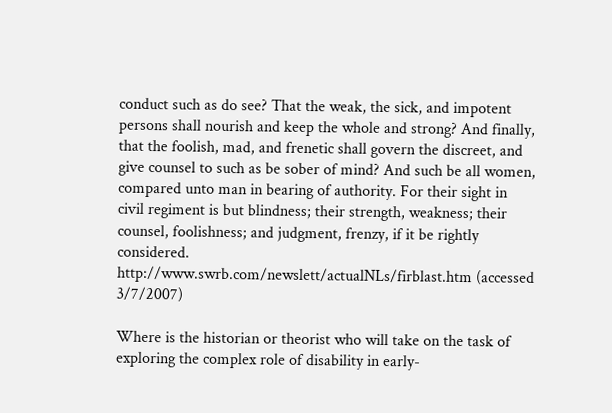conduct such as do see? That the weak, the sick, and impotent persons shall nourish and keep the whole and strong? And finally, that the foolish, mad, and frenetic shall govern the discreet, and give counsel to such as be sober of mind? And such be all women, compared unto man in bearing of authority. For their sight in civil regiment is but blindness; their strength, weakness; their counsel, foolishness; and judgment, frenzy, if it be rightly considered.
http://www.swrb.com/newslett/actualNLs/firblast.htm (accessed 3/7/2007)

Where is the historian or theorist who will take on the task of exploring the complex role of disability in early-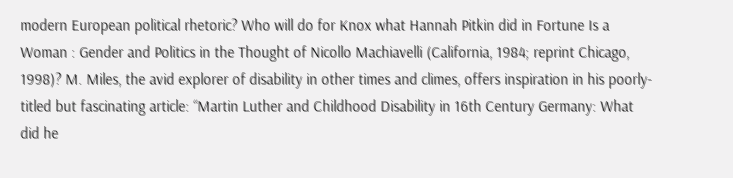modern European political rhetoric? Who will do for Knox what Hannah Pitkin did in Fortune Is a Woman : Gender and Politics in the Thought of Nicollo Machiavelli (California, 1984; reprint Chicago, 1998)? M. Miles, the avid explorer of disability in other times and climes, offers inspiration in his poorly-titled but fascinating article: “Martin Luther and Childhood Disability in 16th Century Germany: What did he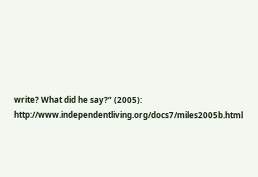write? What did he say?” (2005): http://www.independentliving.org/docs7/miles2005b.html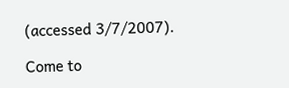(accessed 3/7/2007).

Come to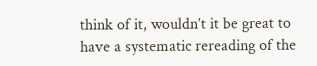think of it, wouldn’t it be great to have a systematic rereading of the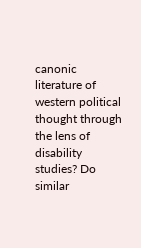canonic literature of western political thought through the lens of disability studies? Do similar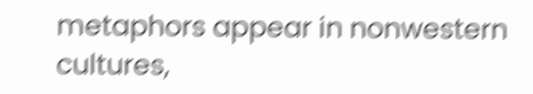metaphors appear in nonwestern cultures,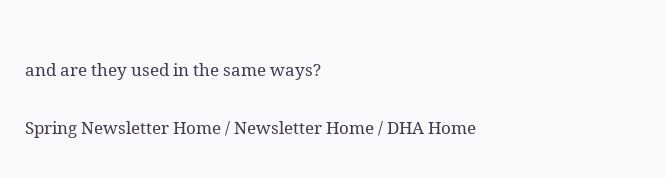and are they used in the same ways?

Spring Newsletter Home / Newsletter Home / DHA Home